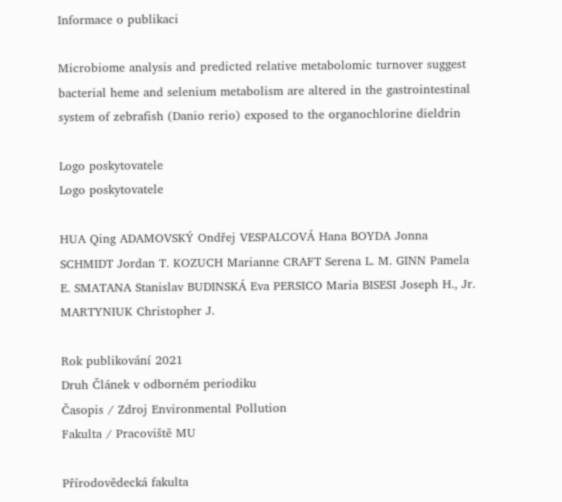Informace o publikaci

Microbiome analysis and predicted relative metabolomic turnover suggest bacterial heme and selenium metabolism are altered in the gastrointestinal system of zebrafish (Danio rerio) exposed to the organochlorine dieldrin

Logo poskytovatele
Logo poskytovatele

HUA Qing ADAMOVSKÝ Ondřej VESPALCOVÁ Hana BOYDA Jonna SCHMIDT Jordan T. KOZUCH Marianne CRAFT Serena L. M. GINN Pamela E. SMATANA Stanislav BUDINSKÁ Eva PERSICO Maria BISESI Joseph H., Jr. MARTYNIUK Christopher J.

Rok publikování 2021
Druh Článek v odborném periodiku
Časopis / Zdroj Environmental Pollution
Fakulta / Pracoviště MU

Přírodovědecká fakulta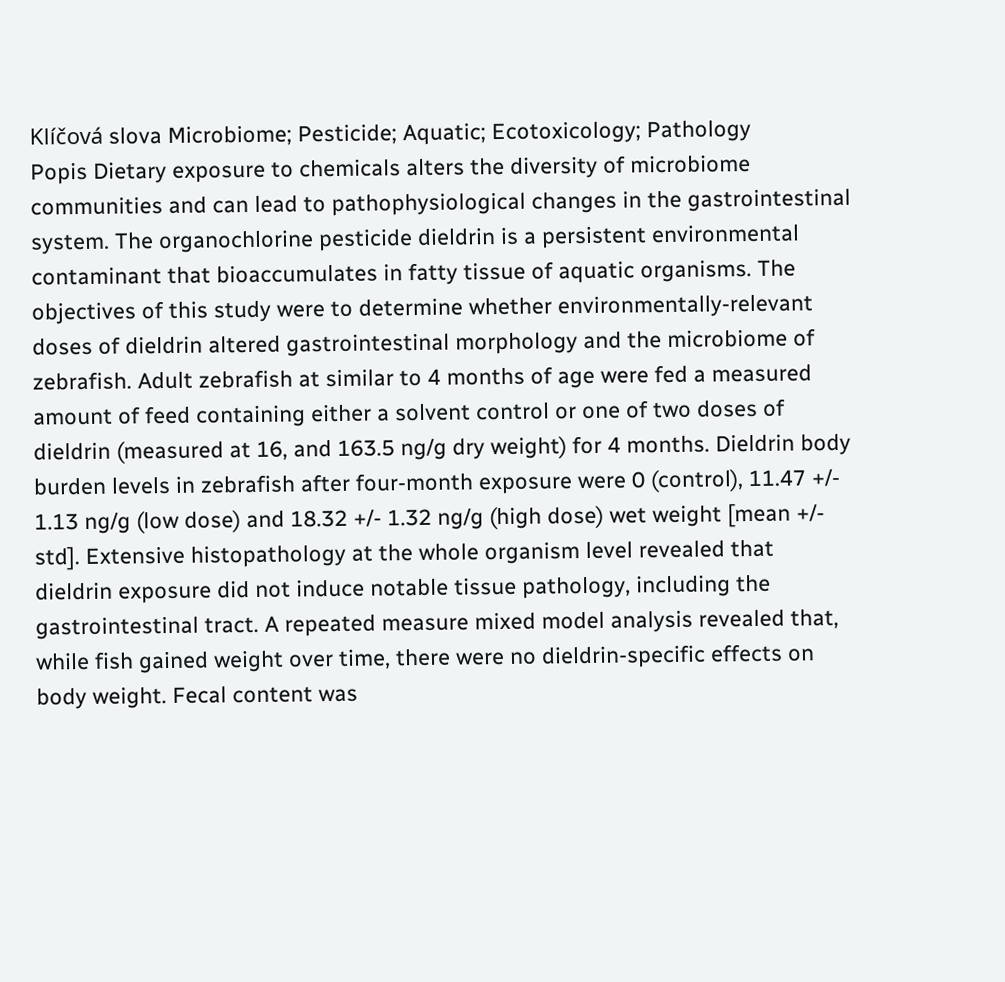Klíčová slova Microbiome; Pesticide; Aquatic; Ecotoxicology; Pathology
Popis Dietary exposure to chemicals alters the diversity of microbiome communities and can lead to pathophysiological changes in the gastrointestinal system. The organochlorine pesticide dieldrin is a persistent environmental contaminant that bioaccumulates in fatty tissue of aquatic organisms. The objectives of this study were to determine whether environmentally-relevant doses of dieldrin altered gastrointestinal morphology and the microbiome of zebrafish. Adult zebrafish at similar to 4 months of age were fed a measured amount of feed containing either a solvent control or one of two doses of dieldrin (measured at 16, and 163.5 ng/g dry weight) for 4 months. Dieldrin body burden levels in zebrafish after four-month exposure were 0 (control), 11.47 +/- 1.13 ng/g (low dose) and 18.32 +/- 1.32 ng/g (high dose) wet weight [mean +/- std]. Extensive histopathology at the whole organism level revealed that dieldrin exposure did not induce notable tissue pathology, including the gastrointestinal tract. A repeated measure mixed model analysis revealed that, while fish gained weight over time, there were no dieldrin-specific effects on body weight. Fecal content was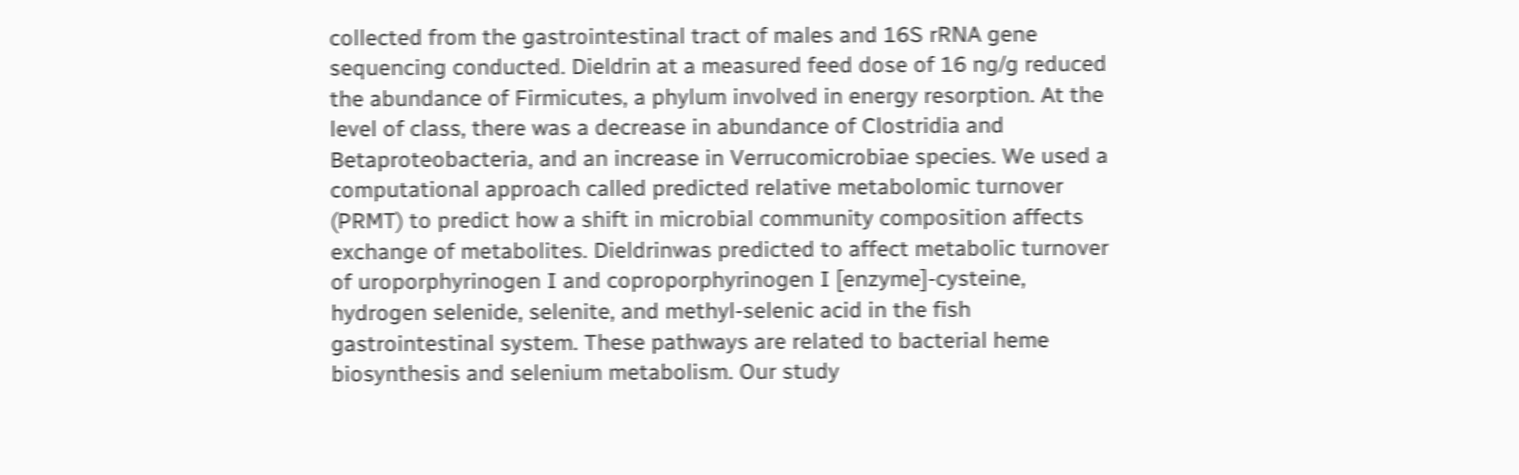collected from the gastrointestinal tract of males and 16S rRNA gene sequencing conducted. Dieldrin at a measured feed dose of 16 ng/g reduced the abundance of Firmicutes, a phylum involved in energy resorption. At the level of class, there was a decrease in abundance of Clostridia and Betaproteobacteria, and an increase in Verrucomicrobiae species. We used a computational approach called predicted relative metabolomic turnover (PRMT) to predict how a shift in microbial community composition affects exchange of metabolites. Dieldrinwas predicted to affect metabolic turnover of uroporphyrinogen I and coproporphyrinogen I [enzyme]-cysteine, hydrogen selenide, selenite, and methyl-selenic acid in the fish gastrointestinal system. These pathways are related to bacterial heme biosynthesis and selenium metabolism. Our study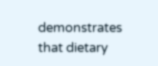demonstrates that dietary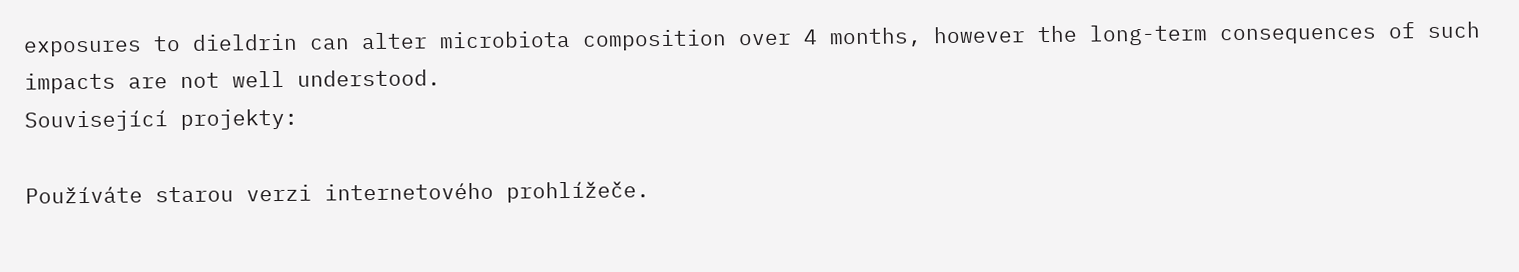exposures to dieldrin can alter microbiota composition over 4 months, however the long-term consequences of such impacts are not well understood.
Související projekty:

Používáte starou verzi internetového prohlížeče.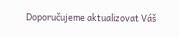Doporučujeme aktualizovat Váš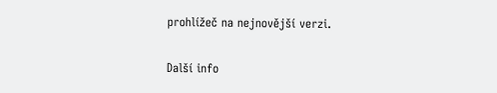prohlížeč na nejnovější verzi.

Další info